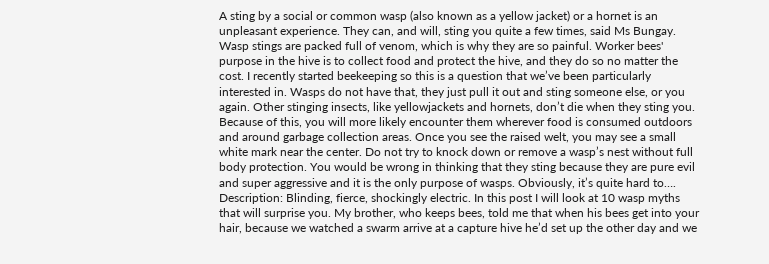A sting by a social or common wasp (also known as a yellow jacket) or a hornet is an unpleasant experience. They can, and will, sting you quite a few times, said Ms Bungay. Wasp stings are packed full of venom, which is why they are so painful. Worker bees' purpose in the hive is to collect food and protect the hive, and they do so no matter the cost. I recently started beekeeping so this is a question that we’ve been particularly interested in. Wasps do not have that, they just pull it out and sting someone else, or you again. Other stinging insects, like yellowjackets and hornets, don’t die when they sting you. Because of this, you will more likely encounter them wherever food is consumed outdoors and around garbage collection areas. Once you see the raised welt, you may see a small white mark near the center. Do not try to knock down or remove a wasp’s nest without full body protection. You would be wrong in thinking that they sting because they are pure evil and super aggressive and it is the only purpose of wasps. Obviously, it’s quite hard to…. Description: Blinding, fierce, shockingly electric. In this post I will look at 10 wasp myths that will surprise you. My brother, who keeps bees, told me that when his bees get into your hair, because we watched a swarm arrive at a capture hive he’d set up the other day and we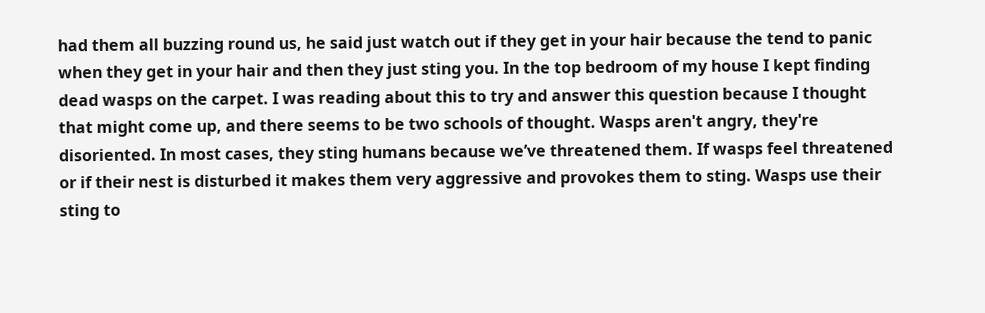had them all buzzing round us, he said just watch out if they get in your hair because the tend to panic when they get in your hair and then they just sting you. In the top bedroom of my house I kept finding dead wasps on the carpet. I was reading about this to try and answer this question because I thought that might come up, and there seems to be two schools of thought. Wasps aren't angry, they're disoriented. In most cases, they sting humans because we’ve threatened them. If wasps feel threatened or if their nest is disturbed it makes them very aggressive and provokes them to sting. Wasps use their sting to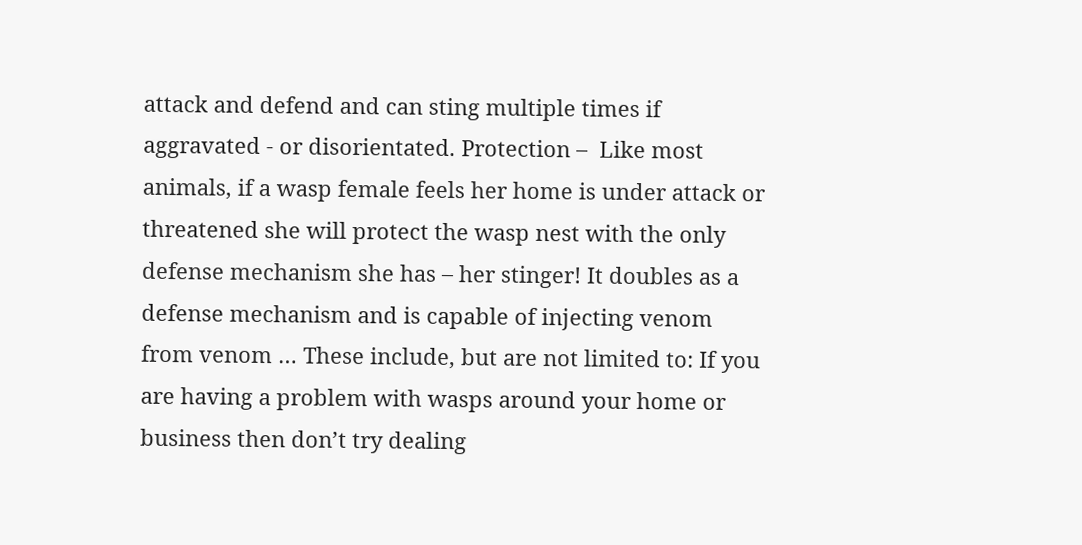attack and defend and can sting multiple times if aggravated - or disorientated. Protection –  Like most animals, if a wasp female feels her home is under attack or threatened she will protect the wasp nest with the only defense mechanism she has – her stinger! It doubles as a defense mechanism and is capable of injecting venom from venom … These include, but are not limited to: If you are having a problem with wasps around your home or business then don’t try dealing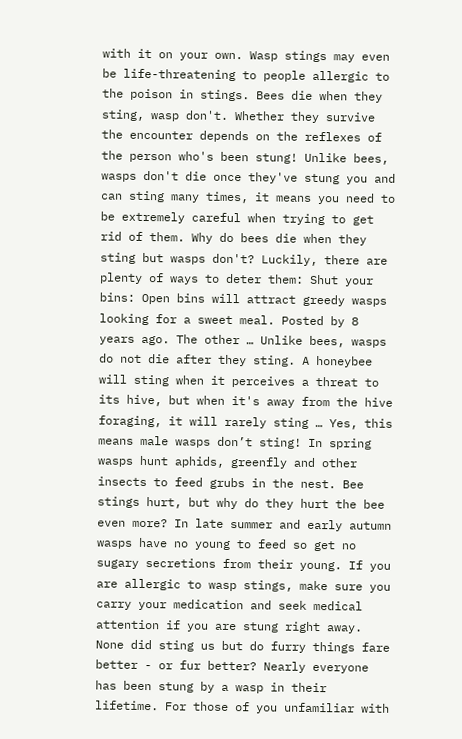with it on your own. Wasp stings may even be life-threatening to people allergic to the poison in stings. Bees die when they sting, wasp don't. Whether they survive the encounter depends on the reflexes of the person who's been stung! Unlike bees, wasps don't die once they've stung you and can sting many times, it means you need to be extremely careful when trying to get rid of them. Why do bees die when they sting but wasps don't? Luckily, there are plenty of ways to deter them: Shut your bins: Open bins will attract greedy wasps looking for a sweet meal. Posted by 8 years ago. The other … Unlike bees, wasps do not die after they sting. A honeybee will sting when it perceives a threat to its hive, but when it's away from the hive foraging, it will rarely sting … Yes, this means male wasps don’t sting! In spring wasps hunt aphids, greenfly and other insects to feed grubs in the nest. Bee stings hurt, but why do they hurt the bee even more? In late summer and early autumn wasps have no young to feed so get no sugary secretions from their young. If you are allergic to wasp stings, make sure you carry your medication and seek medical attention if you are stung right away. None did sting us but do furry things fare better - or fur better? Nearly everyone has been stung by a wasp in their lifetime. For those of you unfamiliar with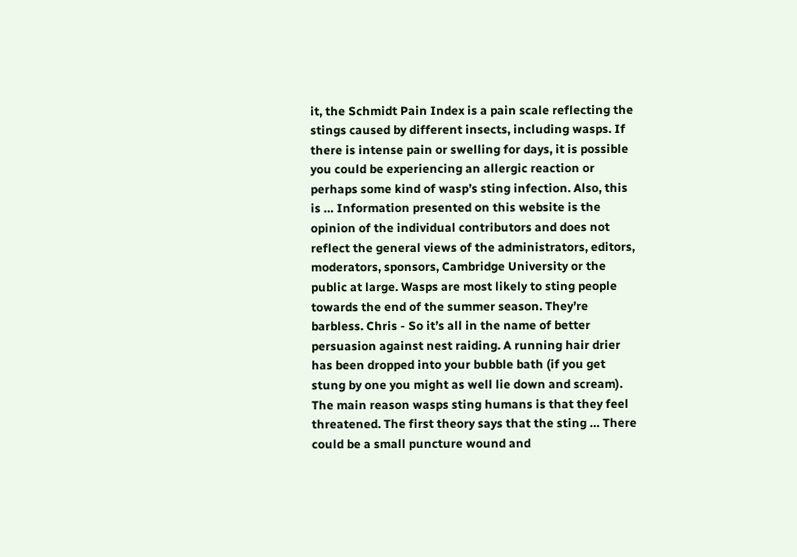it, the Schmidt Pain Index is a pain scale reflecting the stings caused by different insects, including wasps. If there is intense pain or swelling for days, it is possible you could be experiencing an allergic reaction or perhaps some kind of wasp’s sting infection. Also, this is … Information presented on this website is the opinion of the individual contributors and does not reflect the general views of the administrators, editors, moderators, sponsors, Cambridge University or the public at large. Wasps are most likely to sting people towards the end of the summer season. They’re barbless. Chris - So it’s all in the name of better persuasion against nest raiding. A running hair drier has been dropped into your bubble bath (if you get stung by one you might as well lie down and scream). The main reason wasps sting humans is that they feel threatened. The first theory says that the sting … There could be a small puncture wound and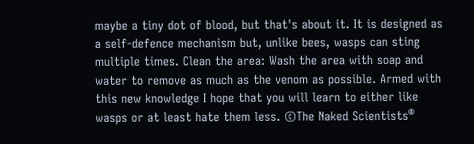maybe a tiny dot of blood, but that's about it. It is designed as a self-defence mechanism but, unlike bees, wasps can sting multiple times. Clean the area: Wash the area with soap and water to remove as much as the venom as possible. Armed with this new knowledge I hope that you will learn to either like wasps or at least hate them less. ©The Naked Scientists®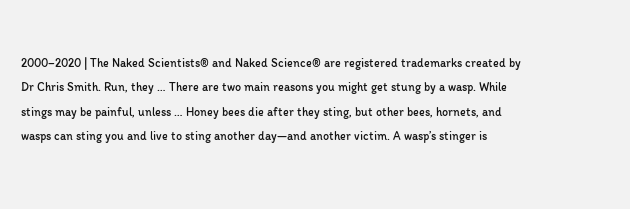2000–2020 | The Naked Scientists® and Naked Science® are registered trademarks created by Dr Chris Smith. Run, they … There are two main reasons you might get stung by a wasp. While stings may be painful, unless … Honey bees die after they sting, but other bees, hornets, and wasps can sting you and live to sting another day—and another victim. A wasp’s stinger is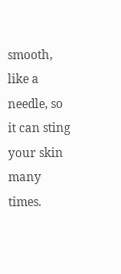smooth, like a needle, so it can sting your skin many times.